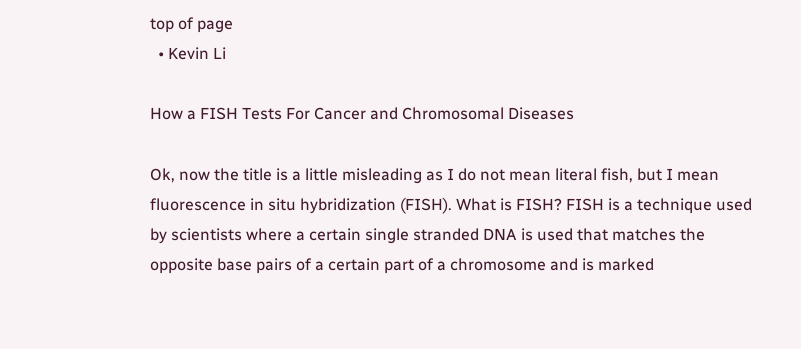top of page
  • Kevin Li

How a FISH Tests For Cancer and Chromosomal Diseases

Ok, now the title is a little misleading as I do not mean literal fish, but I mean fluorescence in situ hybridization (FISH). What is FISH? FISH is a technique used by scientists where a certain single stranded DNA is used that matches the opposite base pairs of a certain part of a chromosome and is marked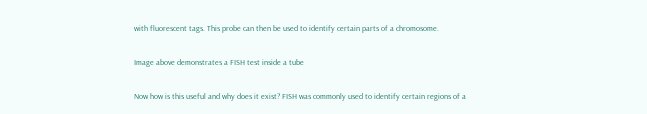with fluorescent tags. This probe can then be used to identify certain parts of a chromosome.

Image above demonstrates a FISH test inside a tube

Now how is this useful and why does it exist? FISH was commonly used to identify certain regions of a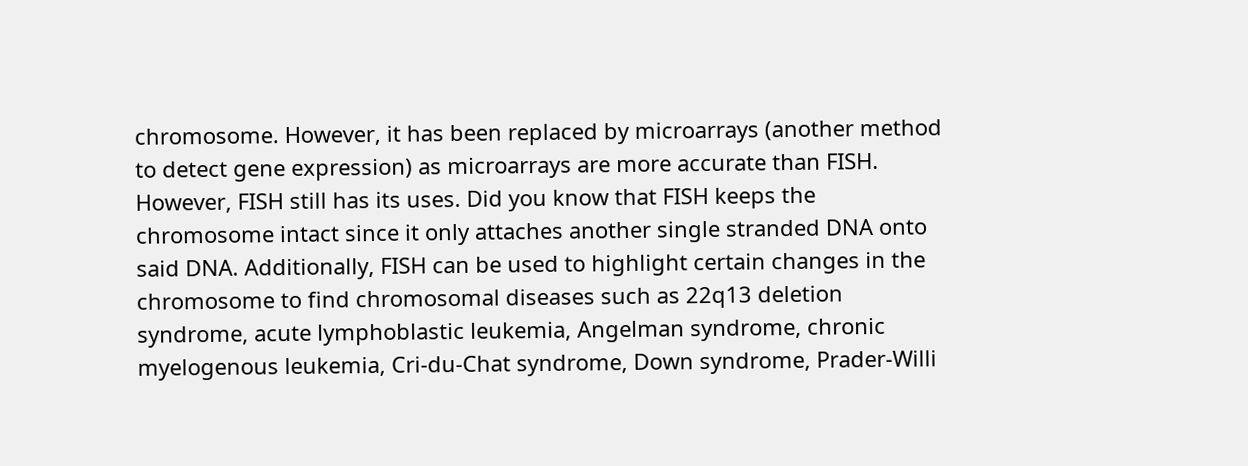chromosome. However, it has been replaced by microarrays (another method to detect gene expression) as microarrays are more accurate than FISH. However, FISH still has its uses. Did you know that FISH keeps the chromosome intact since it only attaches another single stranded DNA onto said DNA. Additionally, FISH can be used to highlight certain changes in the chromosome to find chromosomal diseases such as 22q13 deletion syndrome, acute lymphoblastic leukemia, Angelman syndrome, chronic myelogenous leukemia, Cri-du-Chat syndrome, Down syndrome, Prader-Willi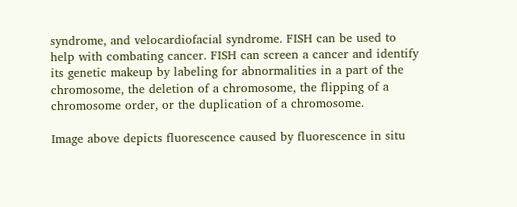syndrome, and velocardiofacial syndrome. FISH can be used to help with combating cancer. FISH can screen a cancer and identify its genetic makeup by labeling for abnormalities in a part of the chromosome, the deletion of a chromosome, the flipping of a chromosome order, or the duplication of a chromosome.

Image above depicts fluorescence caused by fluorescence in situ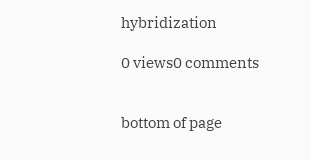hybridization

0 views0 comments


bottom of page